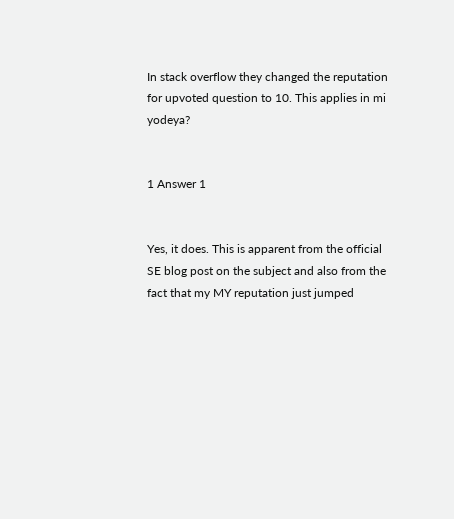In stack overflow they changed the reputation for upvoted question to 10. This applies in mi yodeya?


1 Answer 1


Yes, it does. This is apparent from the official SE blog post on the subject and also from the fact that my MY reputation just jumped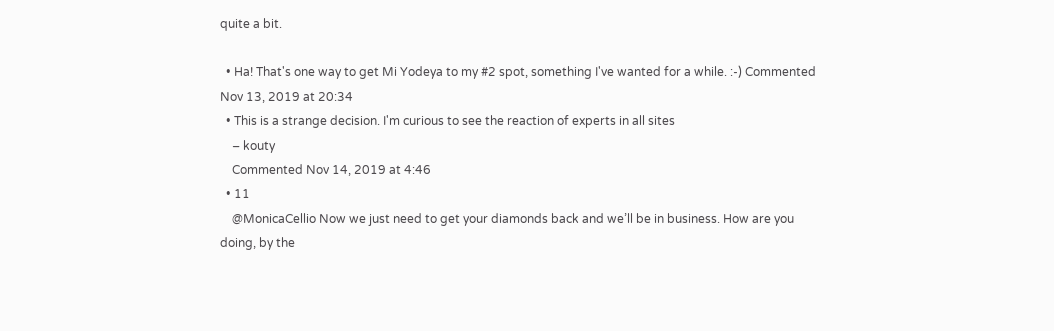quite a bit.

  • Ha! That's one way to get Mi Yodeya to my #2 spot, something I've wanted for a while. :-) Commented Nov 13, 2019 at 20:34
  • This is a strange decision. I'm curious to see the reaction of experts in all sites
    – kouty
    Commented Nov 14, 2019 at 4:46
  • 11
    @MonicaCellio Now we just need to get your diamonds back and we’ll be in business. How are you doing, by the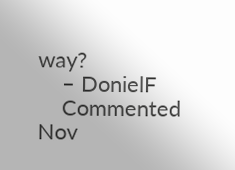way?
    – DonielF
    Commented Nov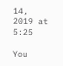14, 2019 at 5:25

You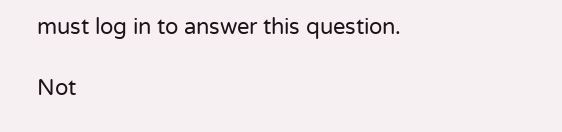must log in to answer this question.

Not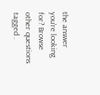the answer you're looking for? Browse other questions tagged .